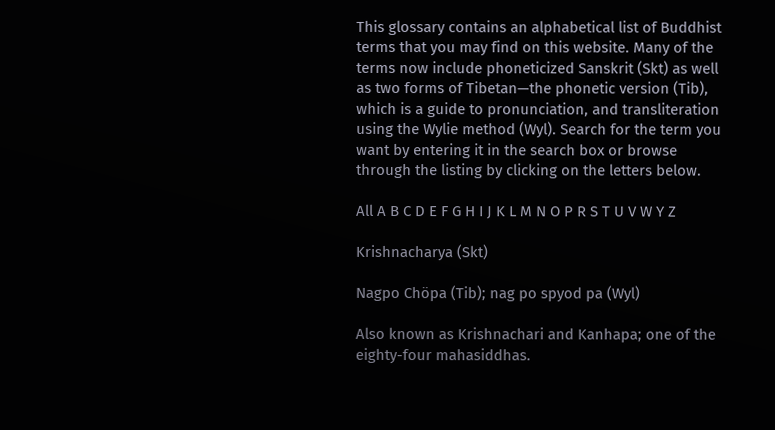This glossary contains an alphabetical list of Buddhist terms that you may find on this website. Many of the terms now include phoneticized Sanskrit (Skt) as well as two forms of Tibetan—the phonetic version (Tib), which is a guide to pronunciation, and transliteration using the Wylie method (Wyl). Search for the term you want by entering it in the search box or browse through the listing by clicking on the letters below.

All A B C D E F G H I J K L M N O P R S T U V W Y Z

Krishnacharya (Skt)

Nagpo Chöpa (Tib); nag po spyod pa (Wyl)

Also known as Krishnachari and Kanhapa; one of the eighty-four mahasiddhas.